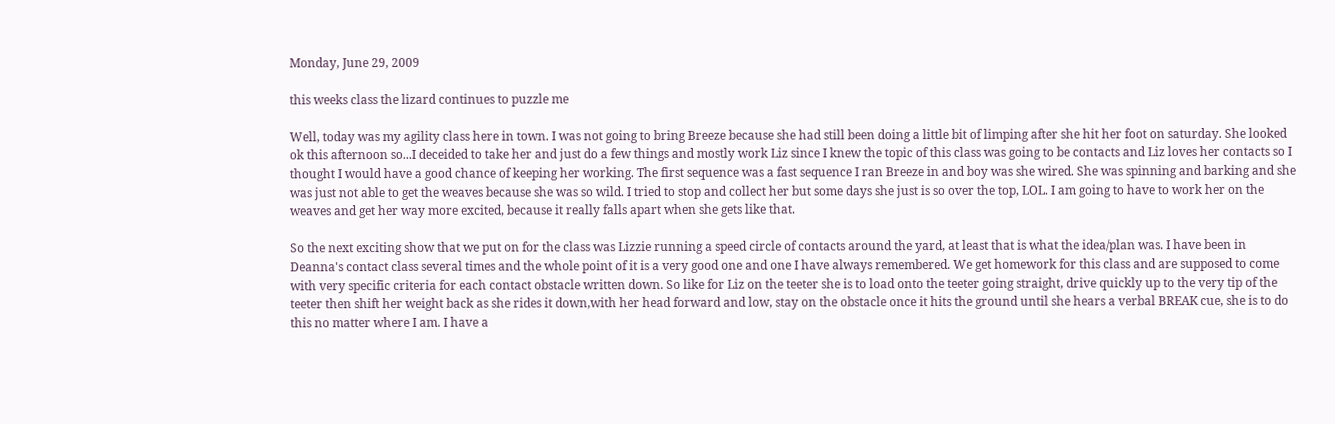Monday, June 29, 2009

this weeks class the lizard continues to puzzle me

Well, today was my agility class here in town. I was not going to bring Breeze because she had still been doing a little bit of limping after she hit her foot on saturday. She looked ok this afternoon so...I deceided to take her and just do a few things and mostly work Liz since I knew the topic of this class was going to be contacts and Liz loves her contacts so I thought I would have a good chance of keeping her working. The first sequence was a fast sequence I ran Breeze in and boy was she wired. She was spinning and barking and she was just not able to get the weaves because she was so wild. I tried to stop and collect her but some days she just is so over the top, LOL. I am going to have to work her on the weaves and get her way more excited, because it really falls apart when she gets like that.

So the next exciting show that we put on for the class was Lizzie running a speed circle of contacts around the yard, at least that is what the idea/plan was. I have been in Deanna's contact class several times and the whole point of it is a very good one and one I have always remembered. We get homework for this class and are supposed to come with very specific criteria for each contact obstacle written down. So like for Liz on the teeter she is to load onto the teeter going straight, drive quickly up to the very tip of the teeter then shift her weight back as she rides it down,with her head forward and low, stay on the obstacle once it hits the ground until she hears a verbal BREAK cue, she is to do this no matter where I am. I have a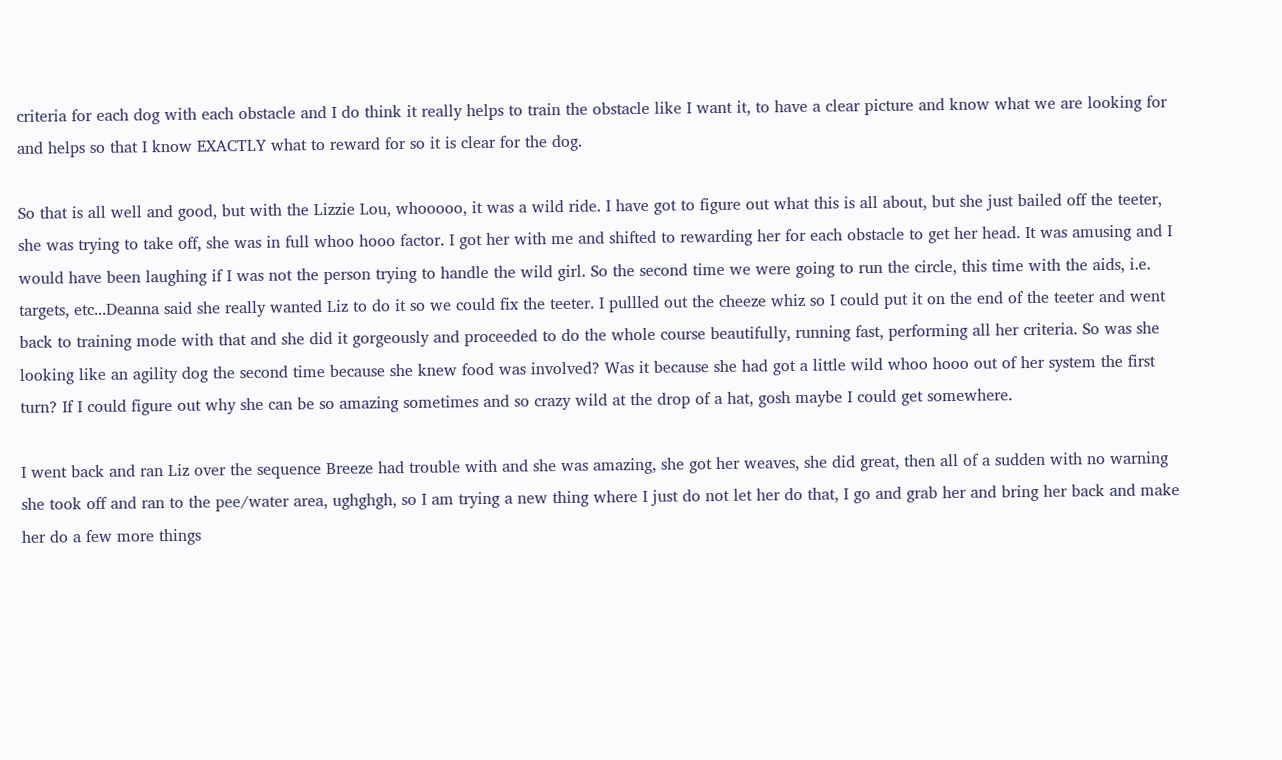criteria for each dog with each obstacle and I do think it really helps to train the obstacle like I want it, to have a clear picture and know what we are looking for and helps so that I know EXACTLY what to reward for so it is clear for the dog.

So that is all well and good, but with the Lizzie Lou, whooooo, it was a wild ride. I have got to figure out what this is all about, but she just bailed off the teeter, she was trying to take off, she was in full whoo hooo factor. I got her with me and shifted to rewarding her for each obstacle to get her head. It was amusing and I would have been laughing if I was not the person trying to handle the wild girl. So the second time we were going to run the circle, this time with the aids, i.e. targets, etc...Deanna said she really wanted Liz to do it so we could fix the teeter. I pullled out the cheeze whiz so I could put it on the end of the teeter and went back to training mode with that and she did it gorgeously and proceeded to do the whole course beautifully, running fast, performing all her criteria. So was she looking like an agility dog the second time because she knew food was involved? Was it because she had got a little wild whoo hooo out of her system the first turn? If I could figure out why she can be so amazing sometimes and so crazy wild at the drop of a hat, gosh maybe I could get somewhere.

I went back and ran Liz over the sequence Breeze had trouble with and she was amazing, she got her weaves, she did great, then all of a sudden with no warning she took off and ran to the pee/water area, ughghgh, so I am trying a new thing where I just do not let her do that, I go and grab her and bring her back and make her do a few more things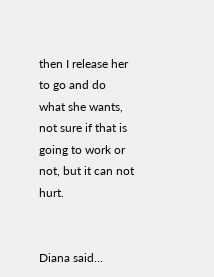then I release her to go and do what she wants, not sure if that is going to work or not, but it can not hurt.


Diana said...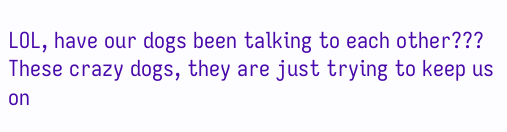LOL, have our dogs been talking to each other??? These crazy dogs, they are just trying to keep us on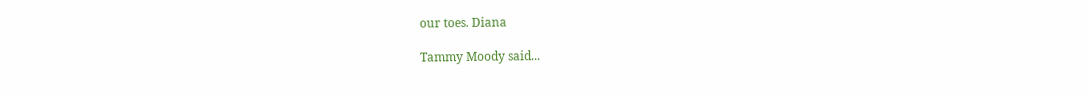our toes. Diana

Tammy Moody said...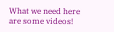What we need here are some videos!